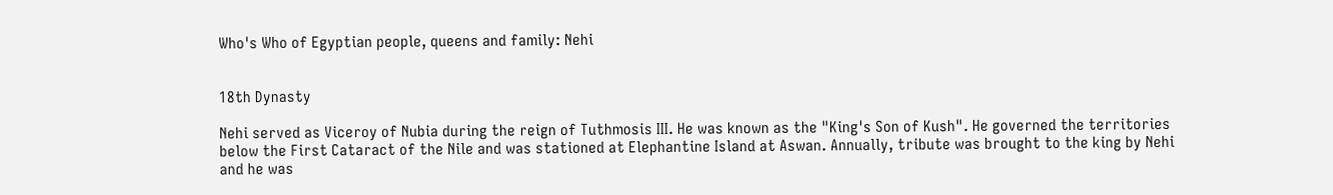Who's Who of Egyptian people, queens and family: Nehi


18th Dynasty

Nehi served as Viceroy of Nubia during the reign of Tuthmosis III. He was known as the "King's Son of Kush". He governed the territories below the First Cataract of the Nile and was stationed at Elephantine Island at Aswan. Annually, tribute was brought to the king by Nehi and he was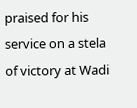praised for his service on a stela of victory at Wadi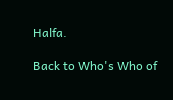Halfa.

Back to Who's Who of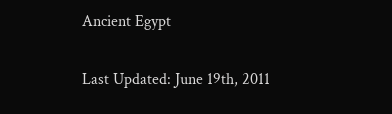Ancient Egypt

Last Updated: June 19th, 2011